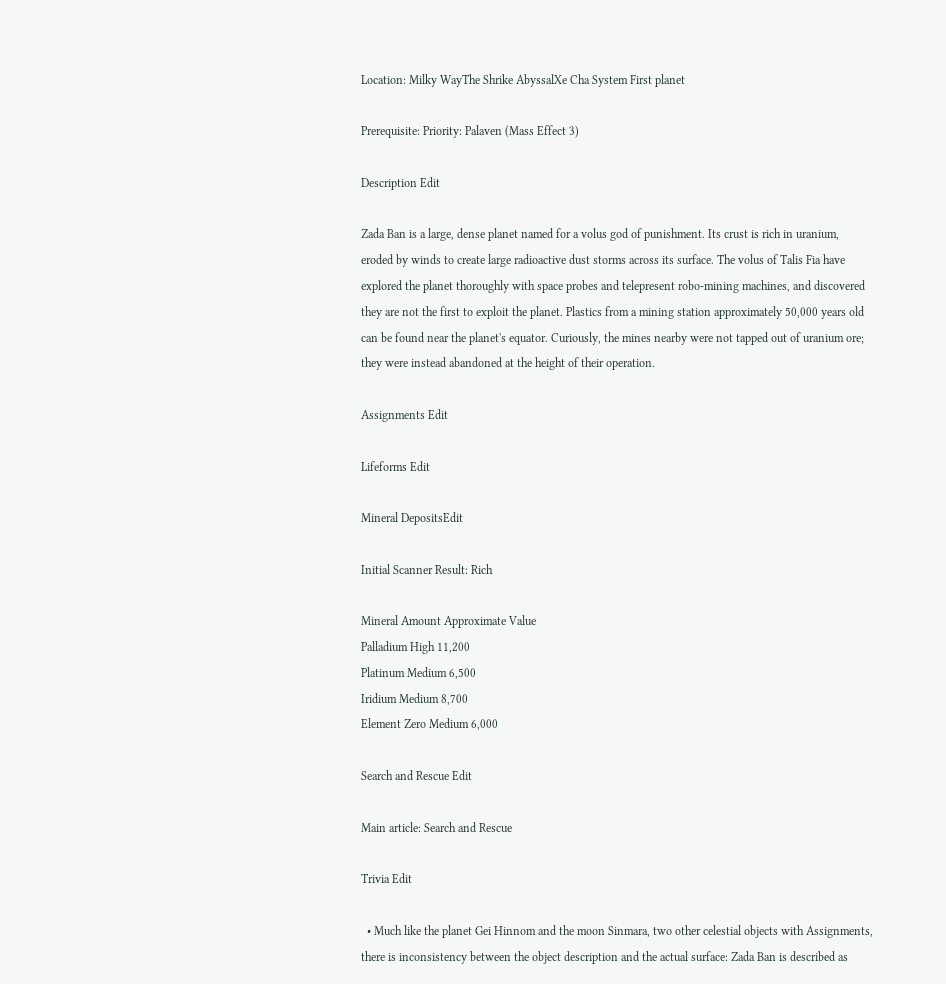Location: Milky WayThe Shrike AbyssalXe Cha System First planet

Prerequisite: Priority: Palaven (Mass Effect 3)

Description Edit

Zada Ban is a large, dense planet named for a volus god of punishment. Its crust is rich in uranium, eroded by winds to create large radioactive dust storms across its surface. The volus of Talis Fia have explored the planet thoroughly with space probes and telepresent robo-mining machines, and discovered they are not the first to exploit the planet. Plastics from a mining station approximately 50,000 years old can be found near the planet's equator. Curiously, the mines nearby were not tapped out of uranium ore; they were instead abandoned at the height of their operation.

Assignments Edit

Lifeforms Edit

Mineral DepositsEdit

Initial Scanner Result: Rich

Mineral Amount Approximate Value
Palladium High 11,200
Platinum Medium 6,500
Iridium Medium 8,700
Element Zero Medium 6,000

Search and Rescue Edit

Main article: Search and Rescue

Trivia Edit

  • Much like the planet Gei Hinnom and the moon Sinmara, two other celestial objects with Assignments, there is inconsistency between the object description and the actual surface: Zada Ban is described as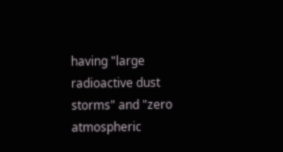having "large radioactive dust storms" and "zero atmospheric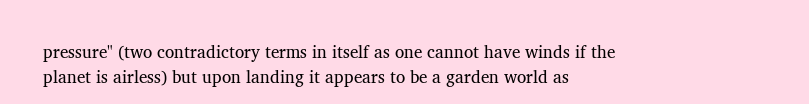pressure" (two contradictory terms in itself as one cannot have winds if the planet is airless) but upon landing it appears to be a garden world as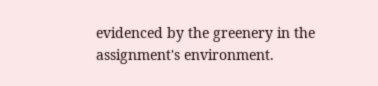evidenced by the greenery in the assignment's environment.